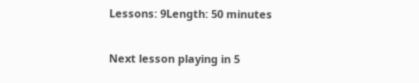Lessons: 9Length: 50 minutes

Next lesson playing in 5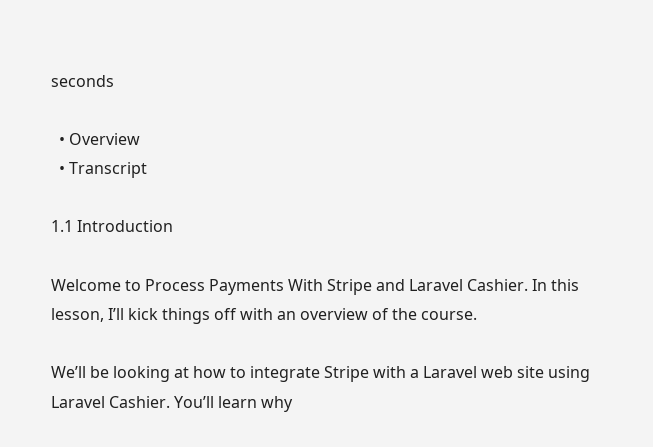seconds

  • Overview
  • Transcript

1.1 Introduction

Welcome to Process Payments With Stripe and Laravel Cashier. In this lesson, I’ll kick things off with an overview of the course.

We’ll be looking at how to integrate Stripe with a Laravel web site using Laravel Cashier. You’ll learn why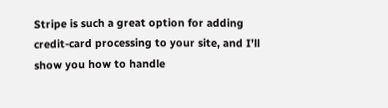Stripe is such a great option for adding credit-card processing to your site, and I’ll show you how to handle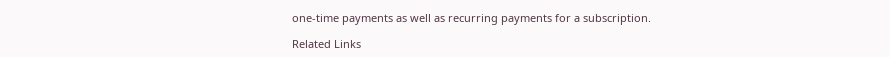one-time payments as well as recurring payments for a subscription.

Related Links